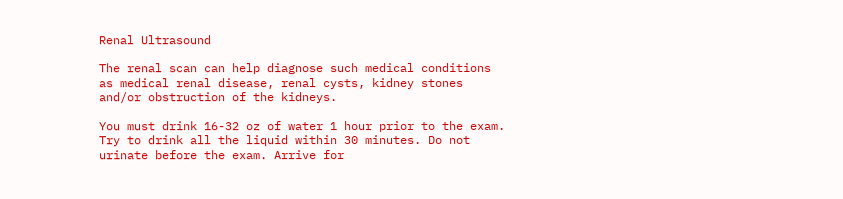Renal Ultrasound

The renal scan can help diagnose such medical conditions as medical renal disease, renal cysts, kidney stones and/or obstruction of the kidneys.

You must drink 16-32 oz of water 1 hour prior to the exam. Try to drink all the liquid within 30 minutes. Do not urinate before the exam. Arrive for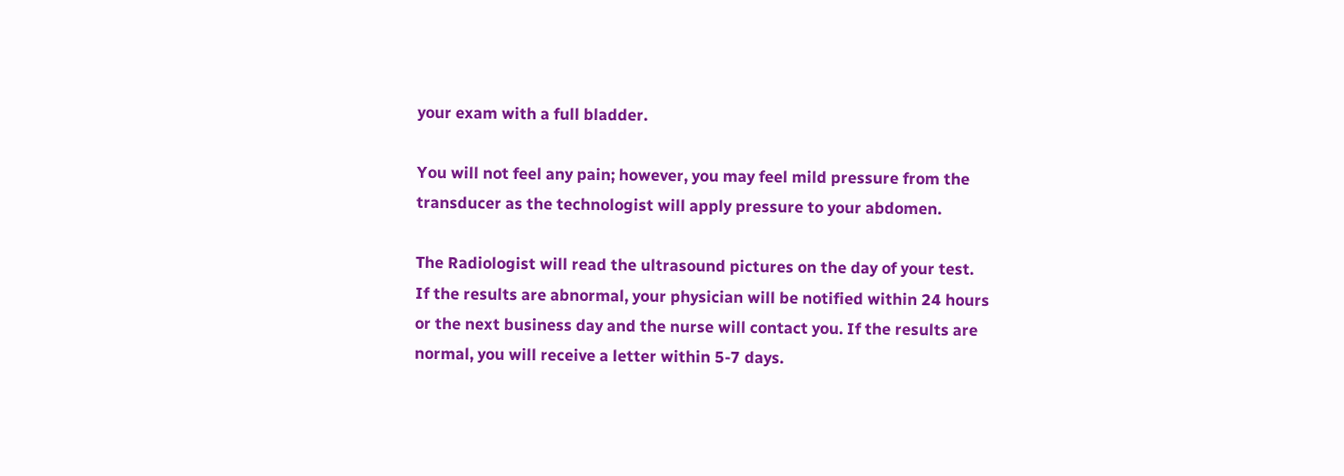your exam with a full bladder.

You will not feel any pain; however, you may feel mild pressure from the transducer as the technologist will apply pressure to your abdomen.

The Radiologist will read the ultrasound pictures on the day of your test. If the results are abnormal, your physician will be notified within 24 hours or the next business day and the nurse will contact you. If the results are normal, you will receive a letter within 5-7 days.